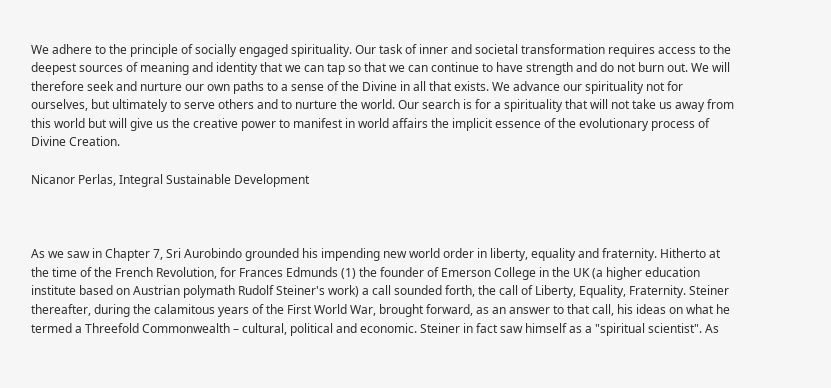We adhere to the principle of socially engaged spirituality. Our task of inner and societal transformation requires access to the deepest sources of meaning and identity that we can tap so that we can continue to have strength and do not burn out. We will therefore seek and nurture our own paths to a sense of the Divine in all that exists. We advance our spirituality not for ourselves, but ultimately to serve others and to nurture the world. Our search is for a spirituality that will not take us away from this world but will give us the creative power to manifest in world affairs the implicit essence of the evolutionary process of Divine Creation.

Nicanor Perlas, Integral Sustainable Development



As we saw in Chapter 7, Sri Aurobindo grounded his impending new world order in liberty, equality and fraternity. Hitherto at the time of the French Revolution, for Frances Edmunds (1) the founder of Emerson College in the UK (a higher education institute based on Austrian polymath Rudolf Steiner's work) a call sounded forth, the call of Liberty, Equality, Fraternity. Steiner thereafter, during the calamitous years of the First World War, brought forward, as an answer to that call, his ideas on what he termed a Threefold Commonwealth – cultural, political and economic. Steiner in fact saw himself as a "spiritual scientist". As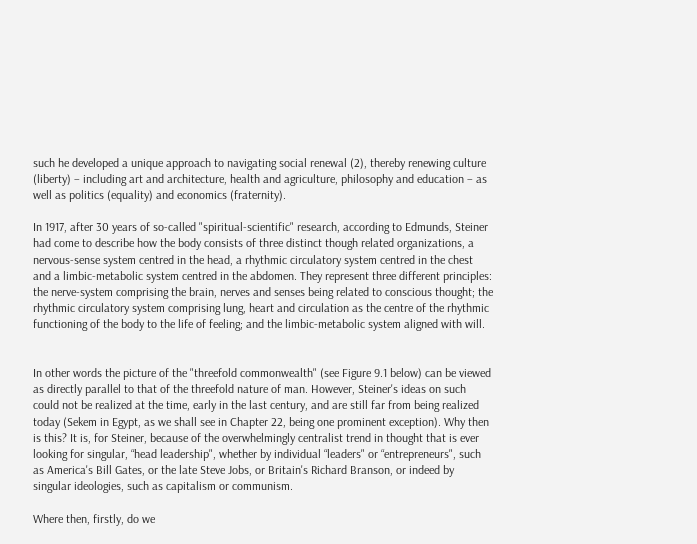such he developed a unique approach to navigating social renewal (2), thereby renewing culture (liberty) – including art and architecture, health and agriculture, philosophy and education – as well as politics (equality) and economics (fraternity).

In 1917, after 30 years of so-called "spiritual-scientific" research, according to Edmunds, Steiner had come to describe how the body consists of three distinct though related organizations, a nervous-sense system centred in the head, a rhythmic circulatory system centred in the chest and a limbic-metabolic system centred in the abdomen. They represent three different principles: the nerve-system comprising the brain, nerves and senses being related to conscious thought; the rhythmic circulatory system comprising lung, heart and circulation as the centre of the rhythmic functioning of the body to the life of feeling; and the limbic-metabolic system aligned with will.


In other words the picture of the "threefold commonwealth" (see Figure 9.1 below) can be viewed as directly parallel to that of the threefold nature of man. However, Steiner's ideas on such could not be realized at the time, early in the last century, and are still far from being realized today (Sekem in Egypt, as we shall see in Chapter 22, being one prominent exception). Why then is this? It is, for Steiner, because of the overwhelmingly centralist trend in thought that is ever looking for singular, “head leadership", whether by individual “leaders" or “entrepreneurs", such as America's Bill Gates, or the late Steve Jobs, or Britain's Richard Branson, or indeed by singular ideologies, such as capitalism or communism.

Where then, firstly, do we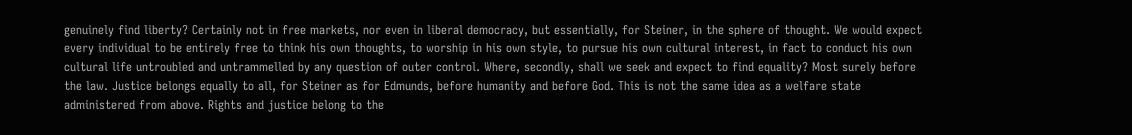genuinely find liberty? Certainly not in free markets, nor even in liberal democracy, but essentially, for Steiner, in the sphere of thought. We would expect every individual to be entirely free to think his own thoughts, to worship in his own style, to pursue his own cultural interest, in fact to conduct his own cultural life untroubled and untrammelled by any question of outer control. Where, secondly, shall we seek and expect to find equality? Most surely before the law. Justice belongs equally to all, for Steiner as for Edmunds, before humanity and before God. This is not the same idea as a welfare state administered from above. Rights and justice belong to the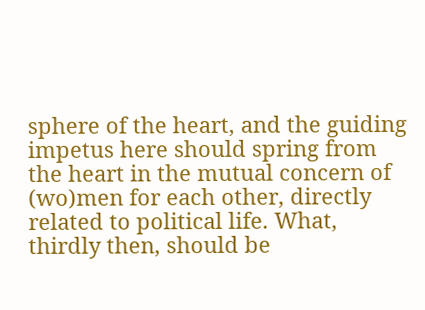sphere of the heart, and the guiding impetus here should spring from the heart in the mutual concern of (wo)men for each other, directly related to political life. What, thirdly then, should be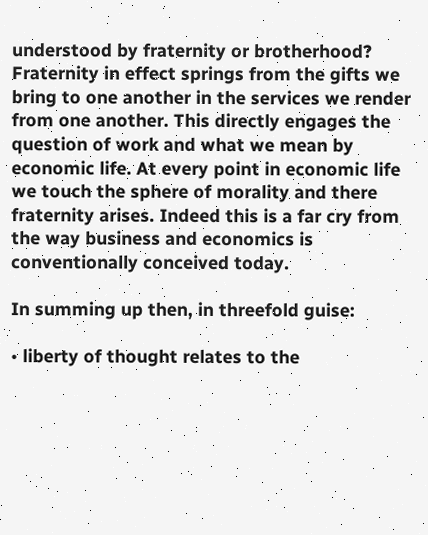understood by fraternity or brotherhood? Fraternity in effect springs from the gifts we bring to one another in the services we render from one another. This directly engages the question of work and what we mean by economic life. At every point in economic life we touch the sphere of morality and there fraternity arises. Indeed this is a far cry from the way business and economics is conventionally conceived today.

In summing up then, in threefold guise:

• liberty of thought relates to the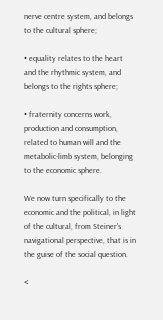nerve centre system, and belongs to the cultural sphere;

• equality relates to the heart and the rhythmic system, and belongs to the rights sphere;

• fraternity concerns work, production and consumption, related to human will and the metabolic-limb system, belonging to the economic sphere.

We now turn specifically to the economic and the political, in light of the cultural, from Steiner's navigational perspective, that is in the guise of the social question.

<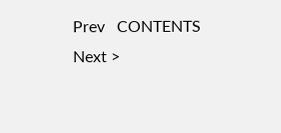Prev   CONTENTS   Next >